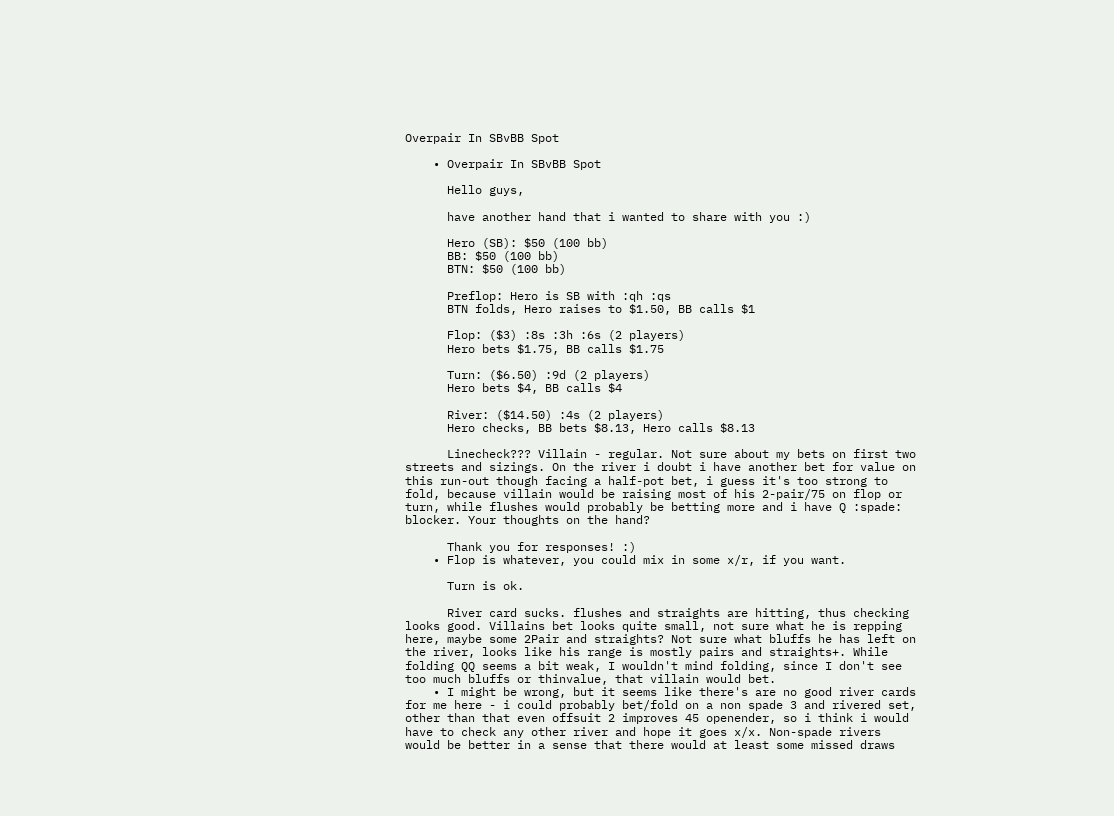Overpair In SBvBB Spot

    • Overpair In SBvBB Spot

      Hello guys,

      have another hand that i wanted to share with you :)

      Hero (SB): $50 (100 bb)
      BB: $50 (100 bb)
      BTN: $50 (100 bb)

      Preflop: Hero is SB with :qh :qs
      BTN folds, Hero raises to $1.50, BB calls $1

      Flop: ($3) :8s :3h :6s (2 players)
      Hero bets $1.75, BB calls $1.75

      Turn: ($6.50) :9d (2 players)
      Hero bets $4, BB calls $4

      River: ($14.50) :4s (2 players)
      Hero checks, BB bets $8.13, Hero calls $8.13

      Linecheck??? Villain - regular. Not sure about my bets on first two streets and sizings. On the river i doubt i have another bet for value on this run-out though facing a half-pot bet, i guess it's too strong to fold, because villain would be raising most of his 2-pair/75 on flop or turn, while flushes would probably be betting more and i have Q :spade: blocker. Your thoughts on the hand?

      Thank you for responses! :)
    • Flop is whatever, you could mix in some x/r, if you want.

      Turn is ok.

      River card sucks. flushes and straights are hitting, thus checking looks good. Villains bet looks quite small, not sure what he is repping here, maybe some 2Pair and straights? Not sure what bluffs he has left on the river, looks like his range is mostly pairs and straights+. While folding QQ seems a bit weak, I wouldn't mind folding, since I don't see too much bluffs or thinvalue, that villain would bet.
    • I might be wrong, but it seems like there's are no good river cards for me here - i could probably bet/fold on a non spade 3 and rivered set, other than that even offsuit 2 improves 45 openender, so i think i would have to check any other river and hope it goes x/x. Non-spade rivers would be better in a sense that there would at least some missed draws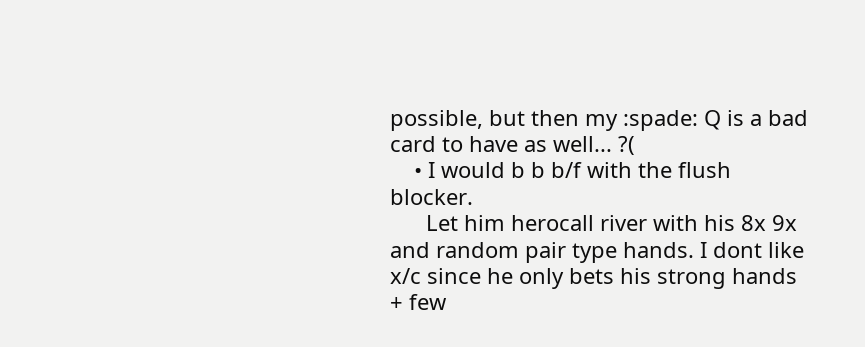possible, but then my :spade: Q is a bad card to have as well... ?(
    • I would b b b/f with the flush blocker.
      Let him herocall river with his 8x 9x and random pair type hands. I dont like x/c since he only bets his strong hands + few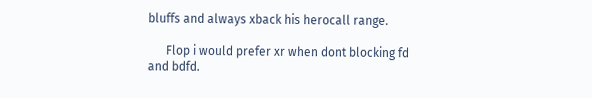bluffs and always xback his herocall range.

      Flop i would prefer xr when dont blocking fd and bdfd.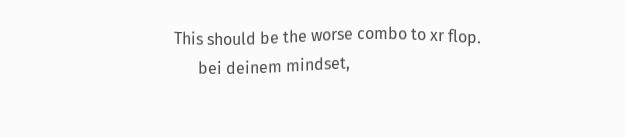This should be the worse combo to xr flop.
      bei deinem mindset,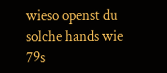wieso openst du solche hands wie 79s